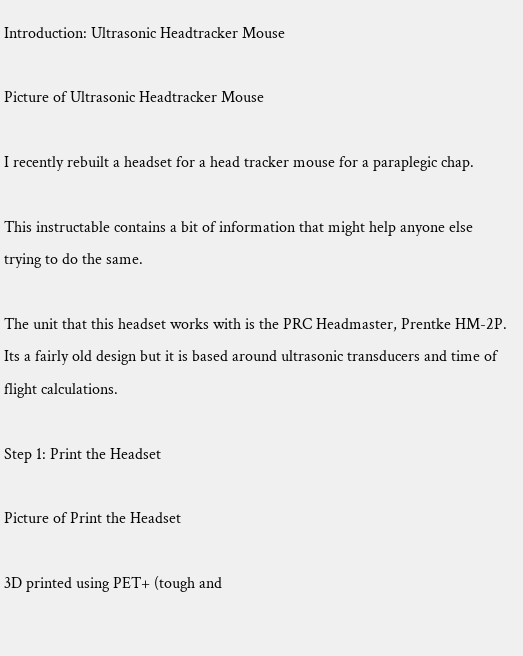Introduction: Ultrasonic Headtracker Mouse

Picture of Ultrasonic Headtracker Mouse

I recently rebuilt a headset for a head tracker mouse for a paraplegic chap.

This instructable contains a bit of information that might help anyone else trying to do the same.

The unit that this headset works with is the PRC Headmaster, Prentke HM-2P. Its a fairly old design but it is based around ultrasonic transducers and time of flight calculations.

Step 1: Print the Headset

Picture of Print the Headset

3D printed using PET+ (tough and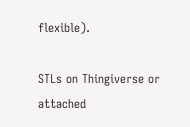flexible).

STLs on Thingiverse or attached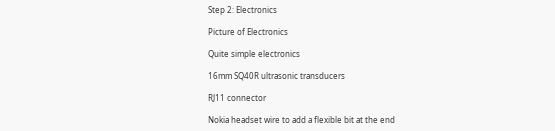Step 2: Electronics

Picture of Electronics

Quite simple electronics

16mm SQ40R ultrasonic transducers

RJ11 connector

Nokia headset wire to add a flexible bit at the end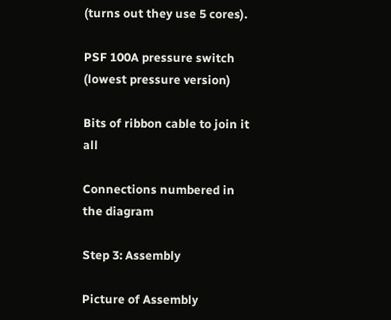(turns out they use 5 cores).

PSF 100A pressure switch (lowest pressure version)

Bits of ribbon cable to join it all

Connections numbered in the diagram

Step 3: Assembly

Picture of Assembly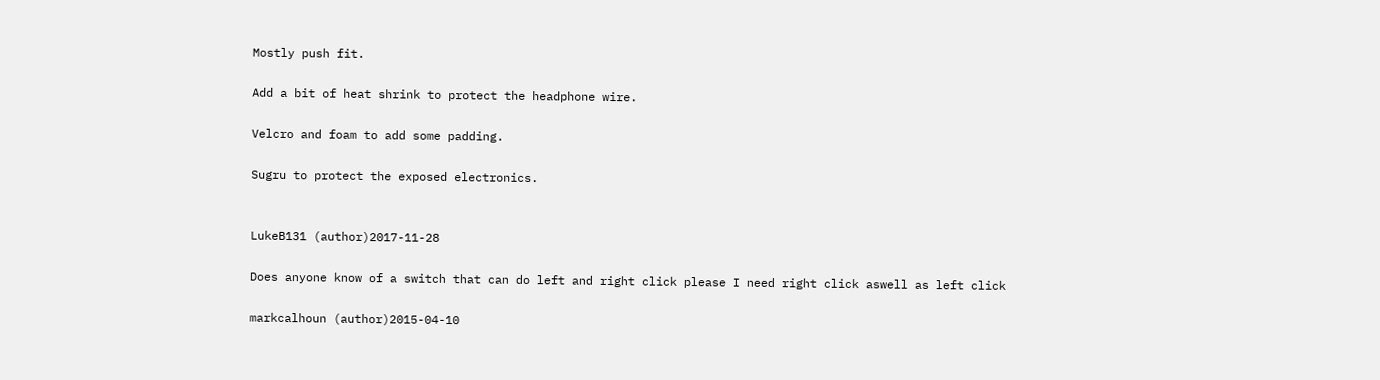Mostly push fit.

Add a bit of heat shrink to protect the headphone wire.

Velcro and foam to add some padding.

Sugru to protect the exposed electronics.


LukeB131 (author)2017-11-28

Does anyone know of a switch that can do left and right click please I need right click aswell as left click

markcalhoun (author)2015-04-10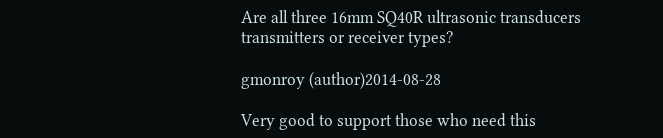Are all three 16mm SQ40R ultrasonic transducers transmitters or receiver types?

gmonroy (author)2014-08-28

Very good to support those who need this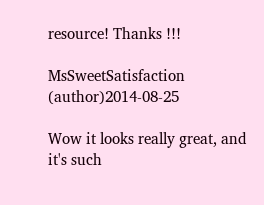resource! Thanks !!!

MsSweetSatisfaction (author)2014-08-25

Wow it looks really great, and it's such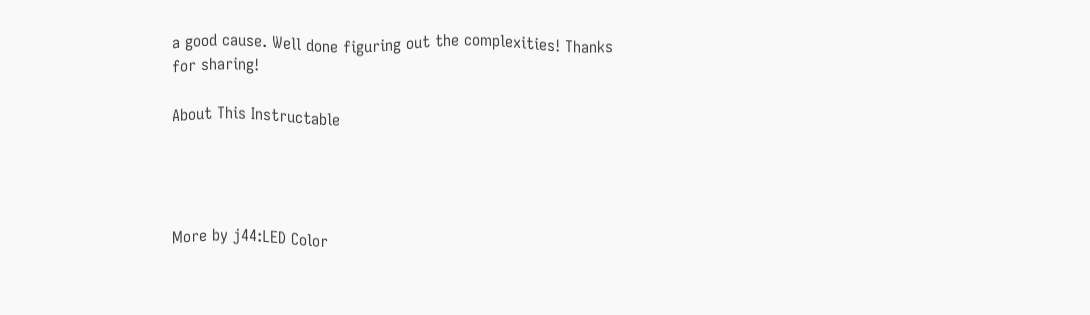a good cause. Well done figuring out the complexities! Thanks for sharing!

About This Instructable




More by j44:LED Color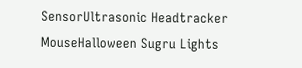SensorUltrasonic Headtracker MouseHalloween Sugru Lights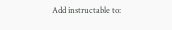Add instructable to: